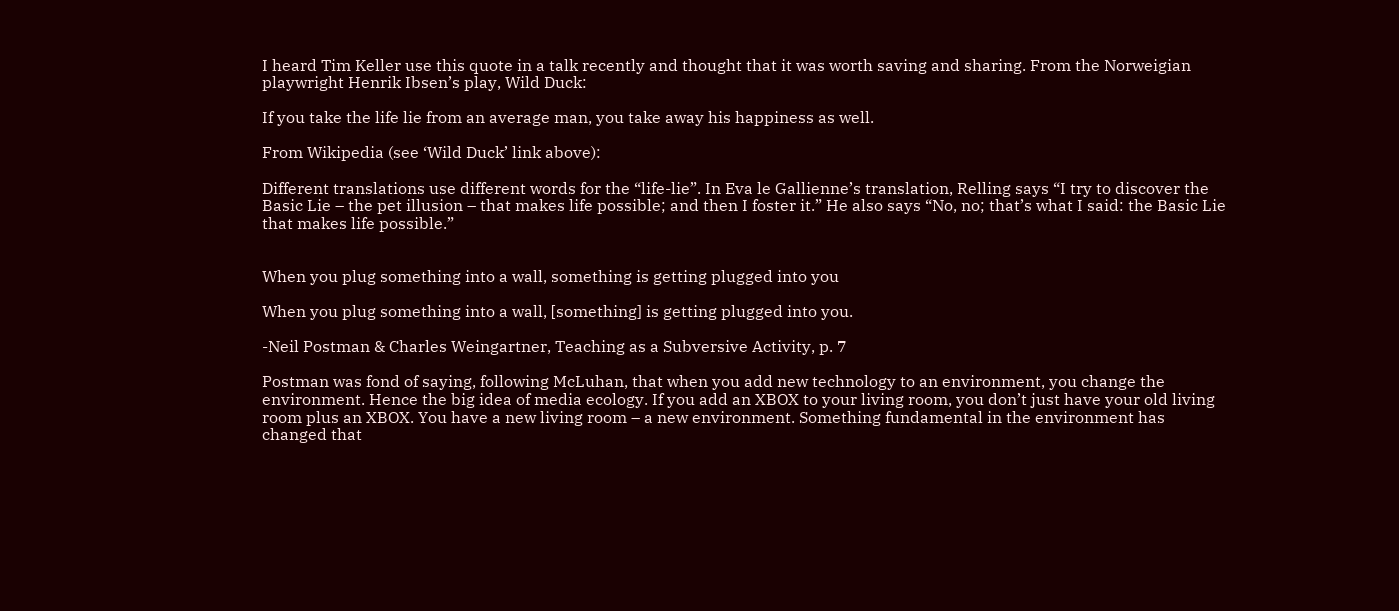I heard Tim Keller use this quote in a talk recently and thought that it was worth saving and sharing. From the Norweigian playwright Henrik Ibsen’s play, Wild Duck:

If you take the life lie from an average man, you take away his happiness as well.

From Wikipedia (see ‘Wild Duck’ link above):

Different translations use different words for the “life-lie”. In Eva le Gallienne’s translation, Relling says “I try to discover the Basic Lie – the pet illusion – that makes life possible; and then I foster it.” He also says “No, no; that’s what I said: the Basic Lie that makes life possible.”


When you plug something into a wall, something is getting plugged into you

When you plug something into a wall, [something] is getting plugged into you.

-Neil Postman & Charles Weingartner, Teaching as a Subversive Activity, p. 7

Postman was fond of saying, following McLuhan, that when you add new technology to an environment, you change the environment. Hence the big idea of media ecology. If you add an XBOX to your living room, you don’t just have your old living room plus an XBOX. You have a new living room – a new environment. Something fundamental in the environment has changed that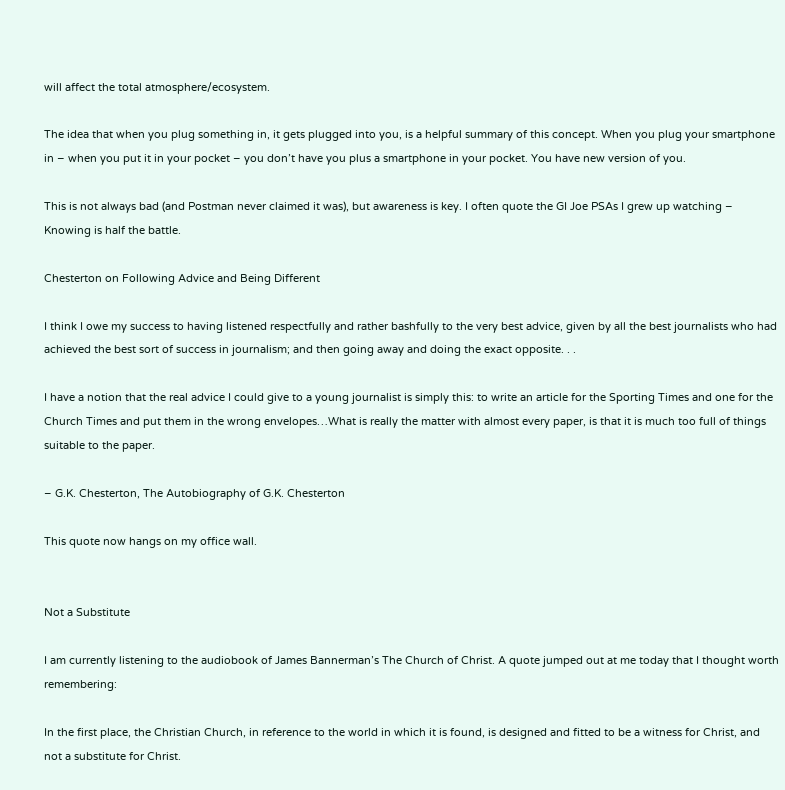will affect the total atmosphere/ecosystem.

The idea that when you plug something in, it gets plugged into you, is a helpful summary of this concept. When you plug your smartphone in – when you put it in your pocket – you don’t have you plus a smartphone in your pocket. You have new version of you.

This is not always bad (and Postman never claimed it was), but awareness is key. I often quote the GI Joe PSAs I grew up watching – Knowing is half the battle.

Chesterton on Following Advice and Being Different

I think I owe my success to having listened respectfully and rather bashfully to the very best advice, given by all the best journalists who had achieved the best sort of success in journalism; and then going away and doing the exact opposite. . .

I have a notion that the real advice I could give to a young journalist is simply this: to write an article for the Sporting Times and one for the Church Times and put them in the wrong envelopes…What is really the matter with almost every paper, is that it is much too full of things suitable to the paper.

– G.K. Chesterton, The Autobiography of G.K. Chesterton

This quote now hangs on my office wall.


Not a Substitute

I am currently listening to the audiobook of James Bannerman’s The Church of Christ. A quote jumped out at me today that I thought worth remembering:

In the first place, the Christian Church, in reference to the world in which it is found, is designed and fitted to be a witness for Christ, and not a substitute for Christ.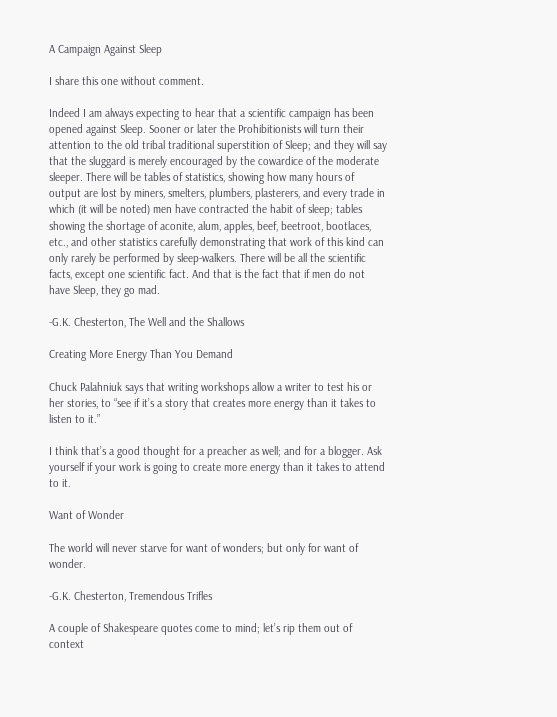A Campaign Against Sleep

I share this one without comment.

Indeed I am always expecting to hear that a scientific campaign has been opened against Sleep. Sooner or later the Prohibitionists will turn their attention to the old tribal traditional superstition of Sleep; and they will say that the sluggard is merely encouraged by the cowardice of the moderate sleeper. There will be tables of statistics, showing how many hours of output are lost by miners, smelters, plumbers, plasterers, and every trade in which (it will be noted) men have contracted the habit of sleep; tables showing the shortage of aconite, alum, apples, beef, beetroot, bootlaces, etc., and other statistics carefully demonstrating that work of this kind can only rarely be performed by sleep-walkers. There will be all the scientific facts, except one scientific fact. And that is the fact that if men do not have Sleep, they go mad.

-G.K. Chesterton, The Well and the Shallows

Creating More Energy Than You Demand

Chuck Palahniuk says that writing workshops allow a writer to test his or her stories, to “see if it’s a story that creates more energy than it takes to listen to it.”

I think that’s a good thought for a preacher as well; and for a blogger. Ask yourself if your work is going to create more energy than it takes to attend to it.

Want of Wonder

The world will never starve for want of wonders; but only for want of wonder.

-G.K. Chesterton, Tremendous Trifles

A couple of Shakespeare quotes come to mind; let’s rip them out of context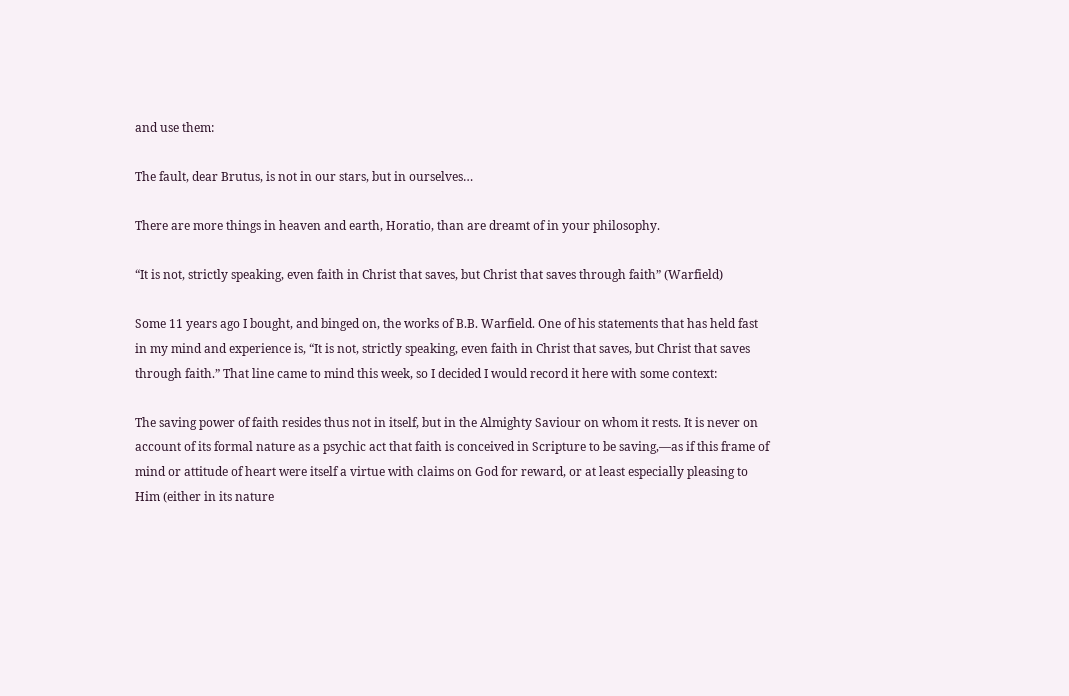and use them:

The fault, dear Brutus, is not in our stars, but in ourselves…

There are more things in heaven and earth, Horatio, than are dreamt of in your philosophy.

“It is not, strictly speaking, even faith in Christ that saves, but Christ that saves through faith” (Warfield)

Some 11 years ago I bought, and binged on, the works of B.B. Warfield. One of his statements that has held fast in my mind and experience is, “It is not, strictly speaking, even faith in Christ that saves, but Christ that saves through faith.” That line came to mind this week, so I decided I would record it here with some context:

The saving power of faith resides thus not in itself, but in the Almighty Saviour on whom it rests. It is never on account of its formal nature as a psychic act that faith is conceived in Scripture to be saving,—as if this frame of mind or attitude of heart were itself a virtue with claims on God for reward, or at least especially pleasing to Him (either in its nature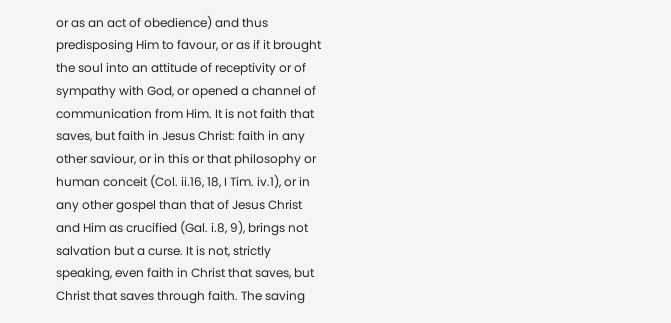or as an act of obedience) and thus predisposing Him to favour, or as if it brought the soul into an attitude of receptivity or of sympathy with God, or opened a channel of communication from Him. It is not faith that saves, but faith in Jesus Christ: faith in any other saviour, or in this or that philosophy or human conceit (Col. ii.16, 18, I Tim. iv.1), or in any other gospel than that of Jesus Christ and Him as crucified (Gal. i.8, 9), brings not salvation but a curse. It is not, strictly speaking, even faith in Christ that saves, but Christ that saves through faith. The saving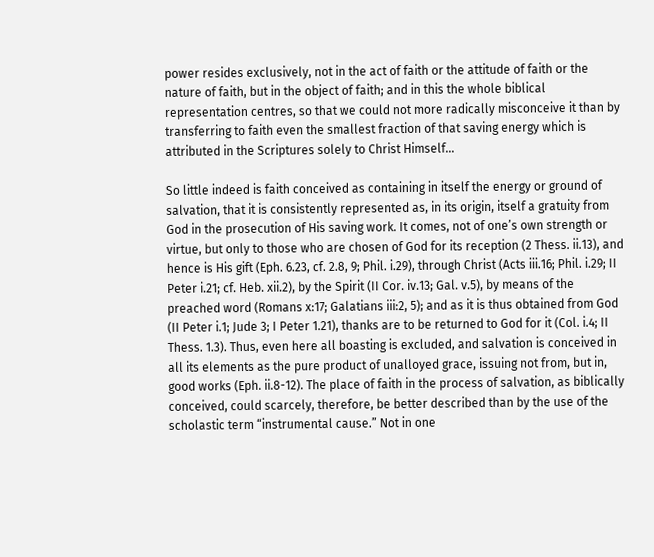power resides exclusively, not in the act of faith or the attitude of faith or the nature of faith, but in the object of faith; and in this the whole biblical representation centres, so that we could not more radically misconceive it than by transferring to faith even the smallest fraction of that saving energy which is attributed in the Scriptures solely to Christ Himself…

So little indeed is faith conceived as containing in itself the energy or ground of salvation, that it is consistently represented as, in its origin, itself a gratuity from God in the prosecution of His saving work. It comes, not of one’s own strength or virtue, but only to those who are chosen of God for its reception (2 Thess. ii.13), and hence is His gift (Eph. 6.23, cf. 2.8, 9; Phil. i.29), through Christ (Acts iii.16; Phil. i.29; II Peter i.21; cf. Heb. xii.2), by the Spirit (II Cor. iv.13; Gal. v.5), by means of the preached word (Romans x:17; Galatians iii:2, 5); and as it is thus obtained from God (II Peter i.1; Jude 3; I Peter 1.21), thanks are to be returned to God for it (Col. i.4; II Thess. 1.3). Thus, even here all boasting is excluded, and salvation is conceived in all its elements as the pure product of unalloyed grace, issuing not from, but in, good works (Eph. ii.8-12). The place of faith in the process of salvation, as biblically conceived, could scarcely, therefore, be better described than by the use of the scholastic term “instrumental cause.” Not in one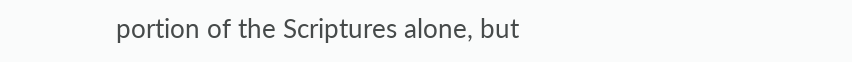portion of the Scriptures alone, but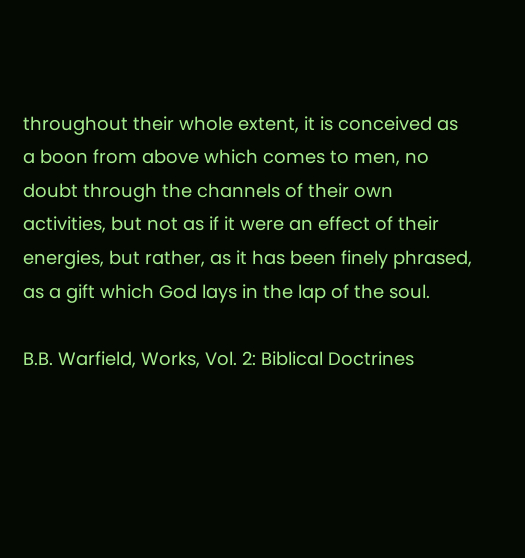throughout their whole extent, it is conceived as a boon from above which comes to men, no doubt through the channels of their own activities, but not as if it were an effect of their energies, but rather, as it has been finely phrased, as a gift which God lays in the lap of the soul.

B.B. Warfield, Works, Vol. 2: Biblical Doctrines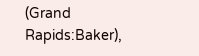(Grand Rapids:Baker),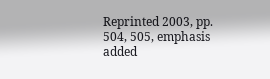Reprinted 2003, pp. 504, 505, emphasis added